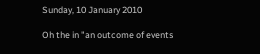Sunday, 10 January 2010

Oh the in "an outcome of events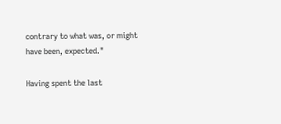contrary to what was, or might have been, expected."

Having spent the last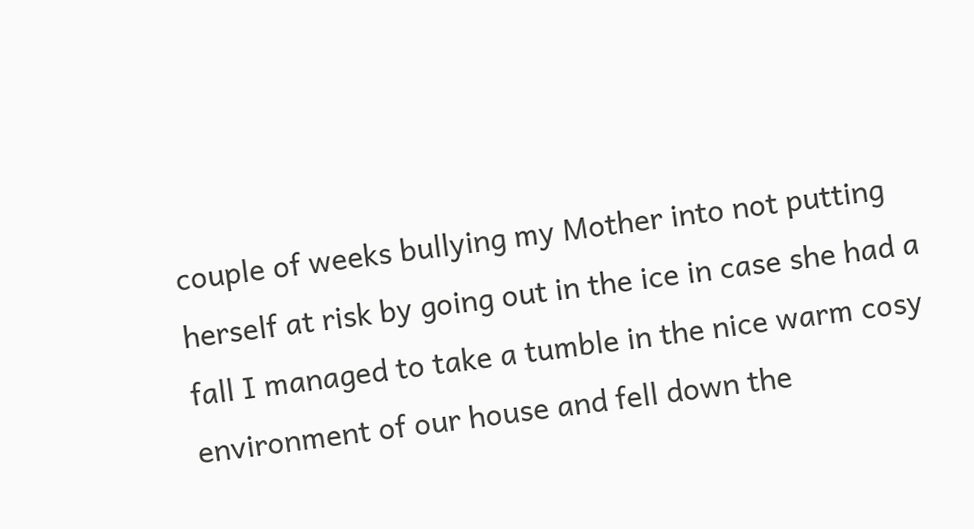couple of weeks bullying my Mother into not putting herself at risk by going out in the ice in case she had a fall I managed to take a tumble in the nice warm cosy environment of our house and fell down the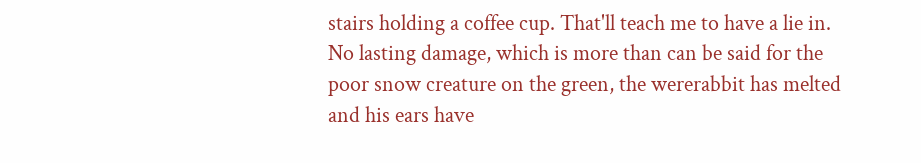stairs holding a coffee cup. That'll teach me to have a lie in. No lasting damage, which is more than can be said for the poor snow creature on the green, the wererabbit has melted and his ears have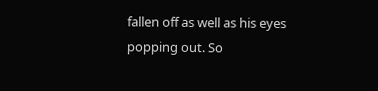fallen off as well as his eyes popping out. So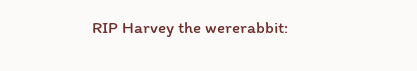RIP Harvey the wererabbit: